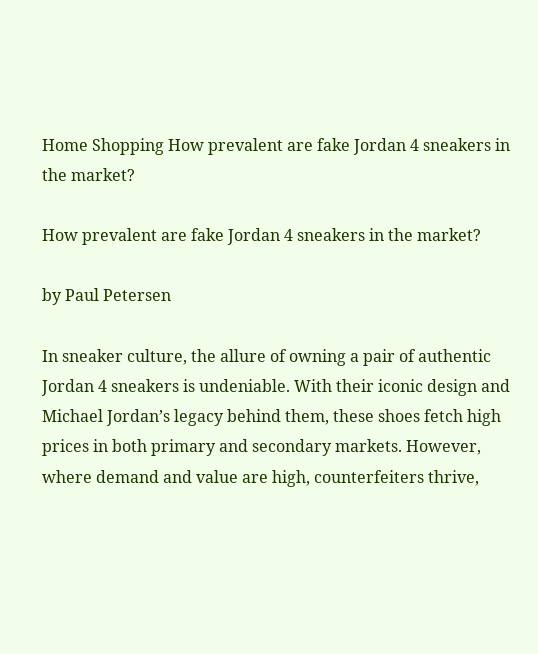Home Shopping How prevalent are fake Jordan 4 sneakers in the market?

How prevalent are fake Jordan 4 sneakers in the market?

by Paul Petersen

In sneaker culture, the allure of owning a pair of authentic Jordan 4 sneakers is undeniable. With their iconic design and Michael Jordan’s legacy behind them, these shoes fetch high prices in both primary and secondary markets. However, where demand and value are high, counterfeiters thrive,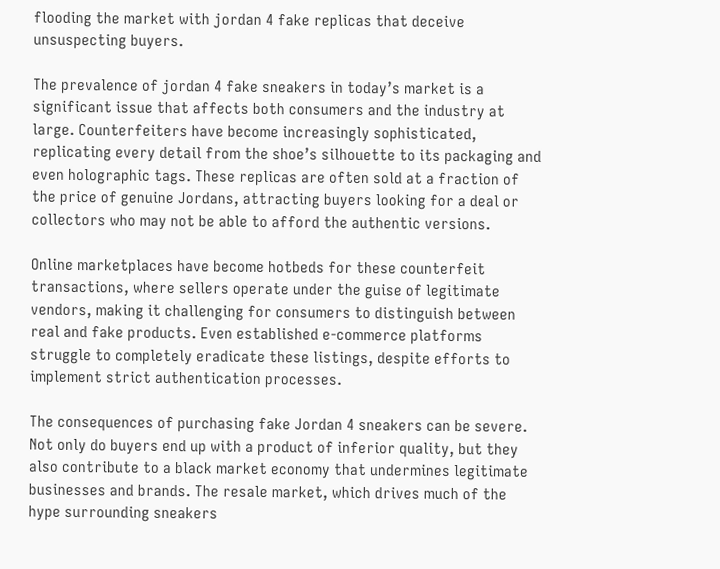flooding the market with jordan 4 fake replicas that deceive unsuspecting buyers.

The prevalence of jordan 4 fake sneakers in today’s market is a significant issue that affects both consumers and the industry at large. Counterfeiters have become increasingly sophisticated, replicating every detail from the shoe’s silhouette to its packaging and even holographic tags. These replicas are often sold at a fraction of the price of genuine Jordans, attracting buyers looking for a deal or collectors who may not be able to afford the authentic versions.

Online marketplaces have become hotbeds for these counterfeit transactions, where sellers operate under the guise of legitimate vendors, making it challenging for consumers to distinguish between real and fake products. Even established e-commerce platforms struggle to completely eradicate these listings, despite efforts to implement strict authentication processes.

The consequences of purchasing fake Jordan 4 sneakers can be severe. Not only do buyers end up with a product of inferior quality, but they also contribute to a black market economy that undermines legitimate businesses and brands. The resale market, which drives much of the hype surrounding sneakers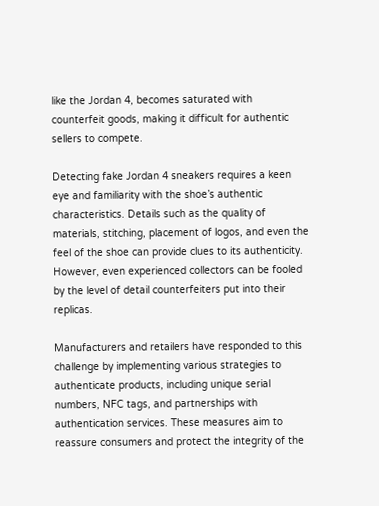like the Jordan 4, becomes saturated with counterfeit goods, making it difficult for authentic sellers to compete.

Detecting fake Jordan 4 sneakers requires a keen eye and familiarity with the shoe’s authentic characteristics. Details such as the quality of materials, stitching, placement of logos, and even the feel of the shoe can provide clues to its authenticity. However, even experienced collectors can be fooled by the level of detail counterfeiters put into their replicas.

Manufacturers and retailers have responded to this challenge by implementing various strategies to authenticate products, including unique serial numbers, NFC tags, and partnerships with authentication services. These measures aim to reassure consumers and protect the integrity of the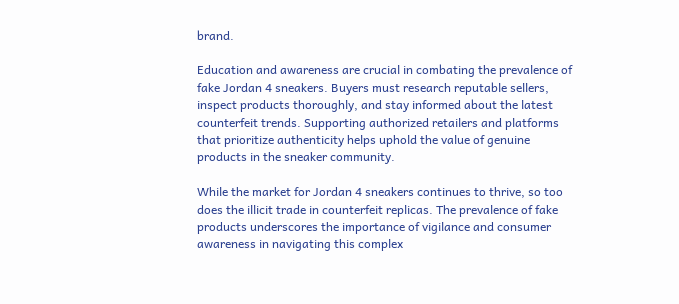brand.

Education and awareness are crucial in combating the prevalence of fake Jordan 4 sneakers. Buyers must research reputable sellers, inspect products thoroughly, and stay informed about the latest counterfeit trends. Supporting authorized retailers and platforms that prioritize authenticity helps uphold the value of genuine products in the sneaker community.

While the market for Jordan 4 sneakers continues to thrive, so too does the illicit trade in counterfeit replicas. The prevalence of fake products underscores the importance of vigilance and consumer awareness in navigating this complex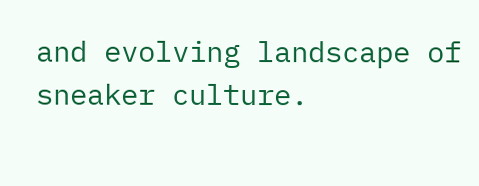and evolving landscape of sneaker culture.